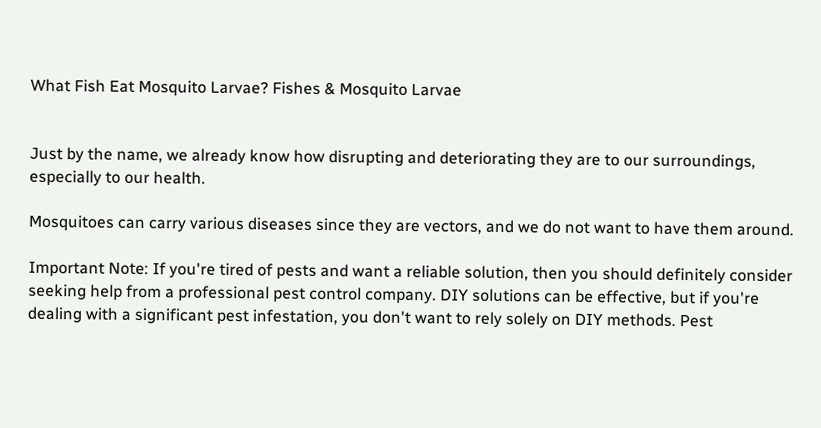What Fish Eat Mosquito Larvae? Fishes & Mosquito Larvae


Just by the name, we already know how disrupting and deteriorating they are to our surroundings, especially to our health.

Mosquitoes can carry various diseases since they are vectors, and we do not want to have them around.

Important Note: If you're tired of pests and want a reliable solution, then you should definitely consider seeking help from a professional pest control company. DIY solutions can be effective, but if you're dealing with a significant pest infestation, you don't want to rely solely on DIY methods. Pest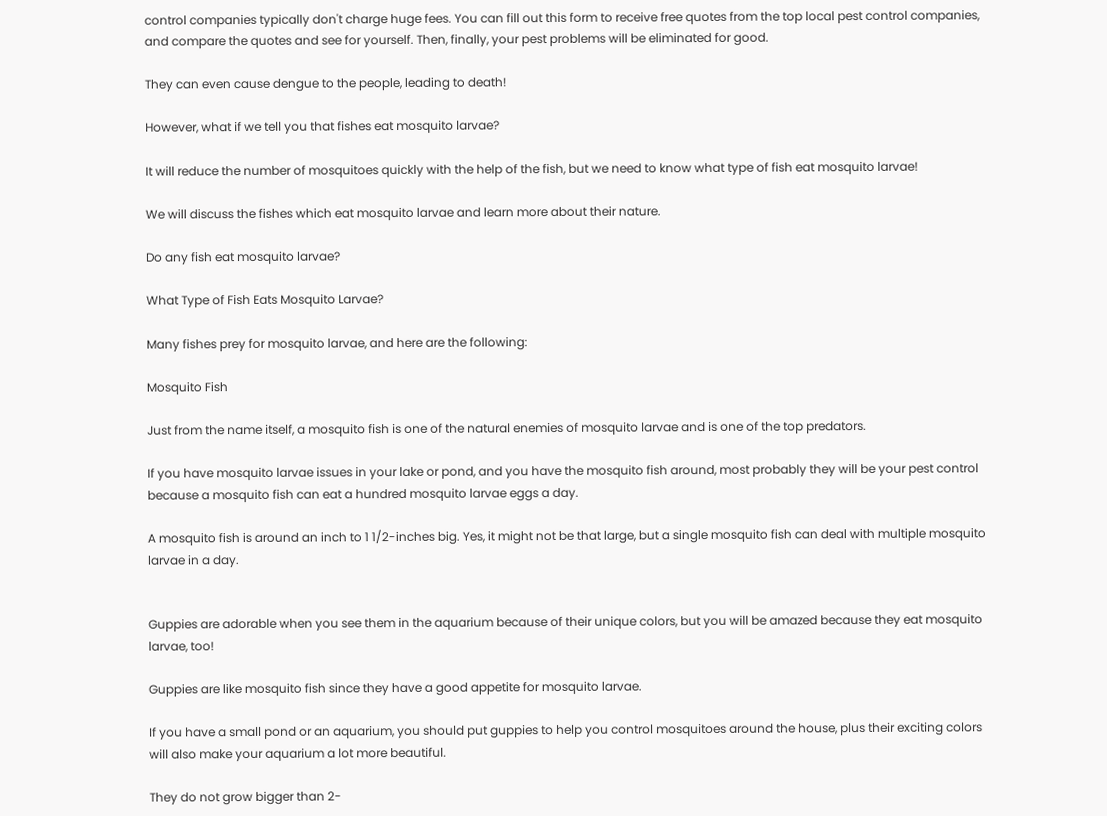control companies typically don't charge huge fees. You can fill out this form to receive free quotes from the top local pest control companies, and compare the quotes and see for yourself. Then, finally, your pest problems will be eliminated for good.

They can even cause dengue to the people, leading to death!

However, what if we tell you that fishes eat mosquito larvae?

It will reduce the number of mosquitoes quickly with the help of the fish, but we need to know what type of fish eat mosquito larvae!

We will discuss the fishes which eat mosquito larvae and learn more about their nature.

Do any fish eat mosquito larvae?

What Type of Fish Eats Mosquito Larvae?

Many fishes prey for mosquito larvae, and here are the following:

Mosquito Fish

Just from the name itself, a mosquito fish is one of the natural enemies of mosquito larvae and is one of the top predators.

If you have mosquito larvae issues in your lake or pond, and you have the mosquito fish around, most probably they will be your pest control because a mosquito fish can eat a hundred mosquito larvae eggs a day.

A mosquito fish is around an inch to 1 1/2-inches big. Yes, it might not be that large, but a single mosquito fish can deal with multiple mosquito larvae in a day.


Guppies are adorable when you see them in the aquarium because of their unique colors, but you will be amazed because they eat mosquito larvae, too!

Guppies are like mosquito fish since they have a good appetite for mosquito larvae.

If you have a small pond or an aquarium, you should put guppies to help you control mosquitoes around the house, plus their exciting colors will also make your aquarium a lot more beautiful.

They do not grow bigger than 2-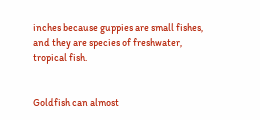inches because guppies are small fishes, and they are species of freshwater, tropical fish.


Goldfish can almost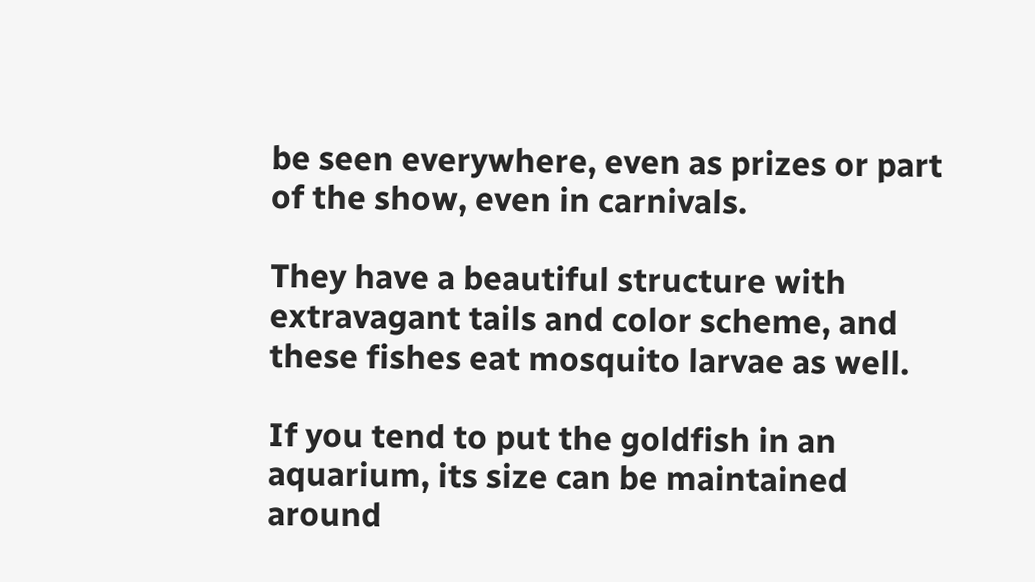be seen everywhere, even as prizes or part of the show, even in carnivals.

They have a beautiful structure with extravagant tails and color scheme, and these fishes eat mosquito larvae as well.

If you tend to put the goldfish in an aquarium, its size can be maintained around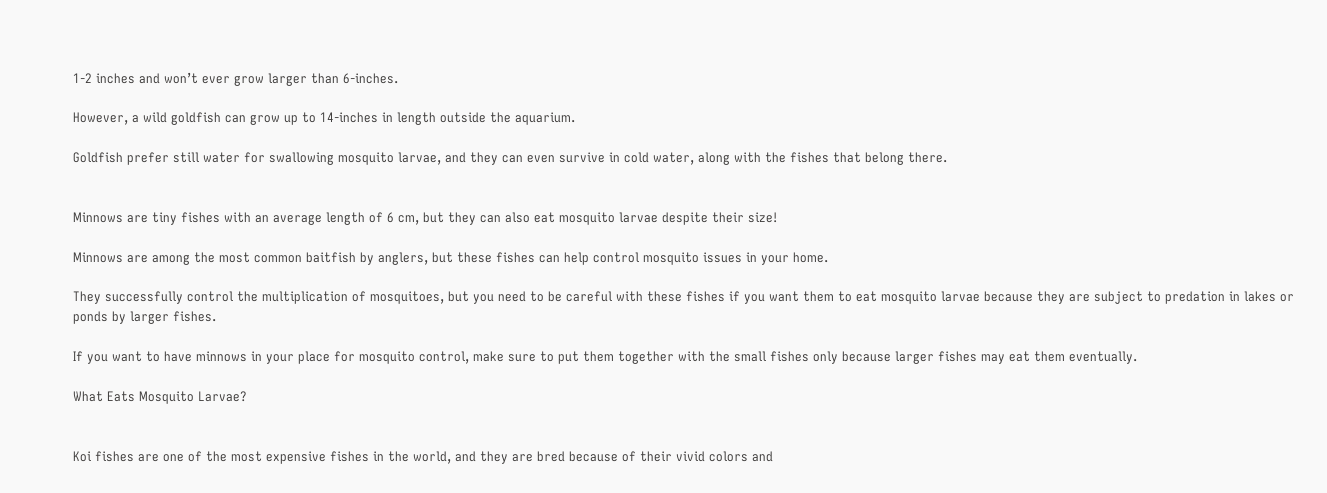1-2 inches and won’t ever grow larger than 6-inches.

However, a wild goldfish can grow up to 14-inches in length outside the aquarium.

Goldfish prefer still water for swallowing mosquito larvae, and they can even survive in cold water, along with the fishes that belong there.


Minnows are tiny fishes with an average length of 6 cm, but they can also eat mosquito larvae despite their size!

Minnows are among the most common baitfish by anglers, but these fishes can help control mosquito issues in your home.

They successfully control the multiplication of mosquitoes, but you need to be careful with these fishes if you want them to eat mosquito larvae because they are subject to predation in lakes or ponds by larger fishes.

If you want to have minnows in your place for mosquito control, make sure to put them together with the small fishes only because larger fishes may eat them eventually.

What Eats Mosquito Larvae?


Koi fishes are one of the most expensive fishes in the world, and they are bred because of their vivid colors and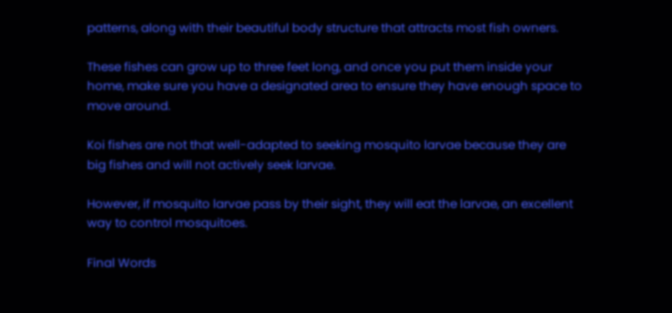patterns, along with their beautiful body structure that attracts most fish owners.

These fishes can grow up to three feet long, and once you put them inside your home, make sure you have a designated area to ensure they have enough space to move around.

Koi fishes are not that well-adapted to seeking mosquito larvae because they are big fishes and will not actively seek larvae.

However, if mosquito larvae pass by their sight, they will eat the larvae, an excellent way to control mosquitoes.

Final Words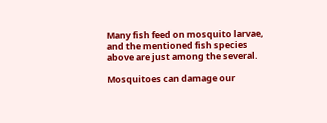Many fish feed on mosquito larvae, and the mentioned fish species above are just among the several.

Mosquitoes can damage our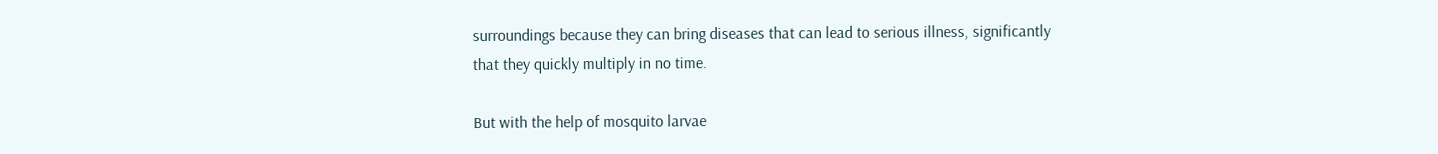surroundings because they can bring diseases that can lead to serious illness, significantly that they quickly multiply in no time.

But with the help of mosquito larvae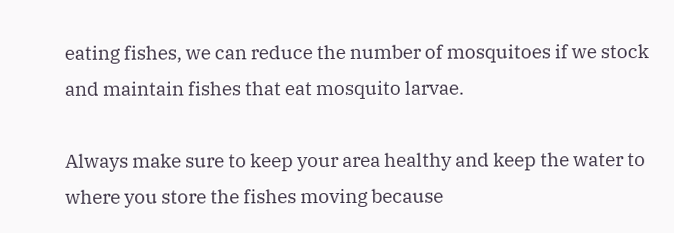eating fishes, we can reduce the number of mosquitoes if we stock and maintain fishes that eat mosquito larvae.

Always make sure to keep your area healthy and keep the water to where you store the fishes moving because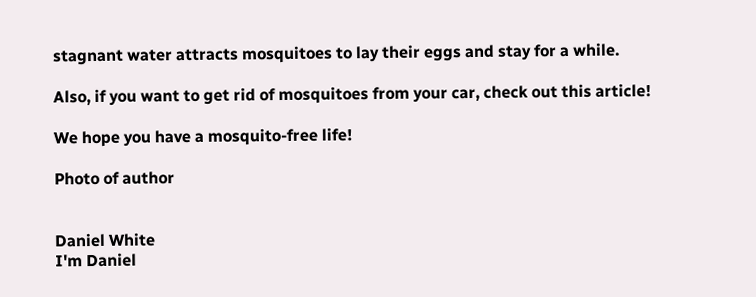stagnant water attracts mosquitoes to lay their eggs and stay for a while.

Also, if you want to get rid of mosquitoes from your car, check out this article!

We hope you have a mosquito-free life!

Photo of author


Daniel White
I'm Daniel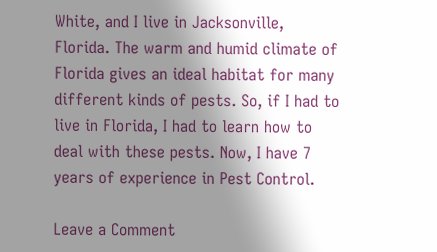White, and I live in Jacksonville, Florida. The warm and humid climate of Florida gives an ideal habitat for many different kinds of pests. So, if I had to live in Florida, I had to learn how to deal with these pests. Now, I have 7 years of experience in Pest Control.

Leave a Comment